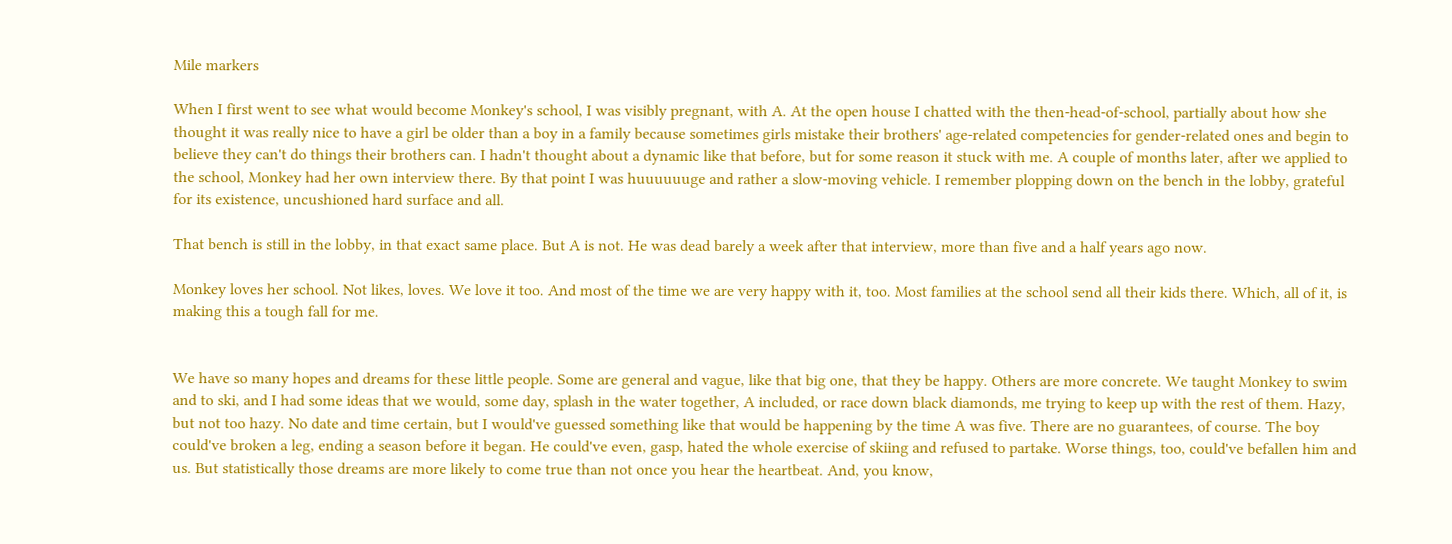Mile markers

When I first went to see what would become Monkey's school, I was visibly pregnant, with A. At the open house I chatted with the then-head-of-school, partially about how she thought it was really nice to have a girl be older than a boy in a family because sometimes girls mistake their brothers' age-related competencies for gender-related ones and begin to believe they can't do things their brothers can. I hadn't thought about a dynamic like that before, but for some reason it stuck with me. A couple of months later, after we applied to the school, Monkey had her own interview there. By that point I was huuuuuuge and rather a slow-moving vehicle. I remember plopping down on the bench in the lobby, grateful for its existence, uncushioned hard surface and all.

That bench is still in the lobby, in that exact same place. But A is not. He was dead barely a week after that interview, more than five and a half years ago now.

Monkey loves her school. Not likes, loves. We love it too. And most of the time we are very happy with it, too. Most families at the school send all their kids there. Which, all of it, is making this a tough fall for me.


We have so many hopes and dreams for these little people. Some are general and vague, like that big one, that they be happy. Others are more concrete. We taught Monkey to swim and to ski, and I had some ideas that we would, some day, splash in the water together, A included, or race down black diamonds, me trying to keep up with the rest of them. Hazy, but not too hazy. No date and time certain, but I would've guessed something like that would be happening by the time A was five. There are no guarantees, of course. The boy could've broken a leg, ending a season before it began. He could've even, gasp, hated the whole exercise of skiing and refused to partake. Worse things, too, could've befallen him and us. But statistically those dreams are more likely to come true than not once you hear the heartbeat. And, you know,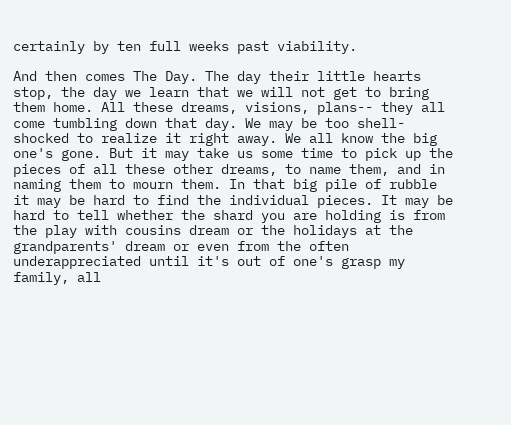certainly by ten full weeks past viability.

And then comes The Day. The day their little hearts stop, the day we learn that we will not get to bring them home. All these dreams, visions, plans-- they all come tumbling down that day. We may be too shell-shocked to realize it right away. We all know the big one's gone. But it may take us some time to pick up the pieces of all these other dreams, to name them, and in naming them to mourn them. In that big pile of rubble it may be hard to find the individual pieces. It may be hard to tell whether the shard you are holding is from the play with cousins dream or the holidays at the grandparents' dream or even from the often underappreciated until it's out of one's grasp my family, all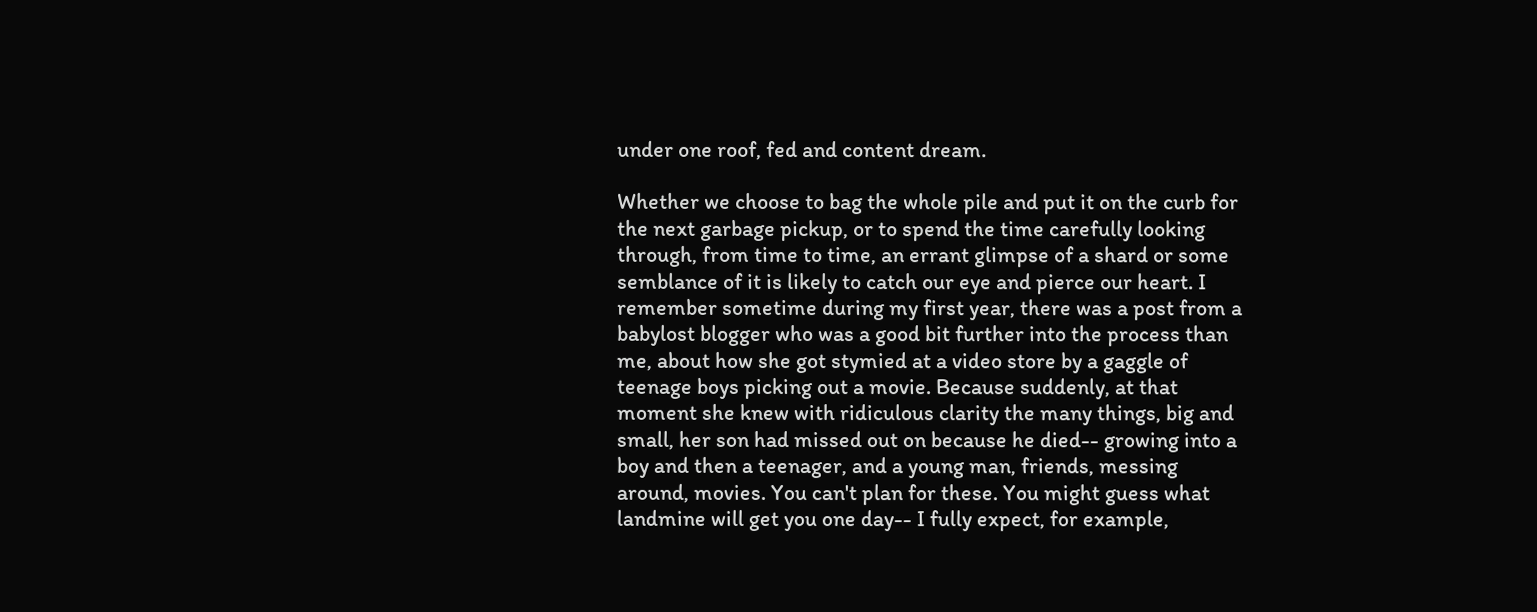under one roof, fed and content dream.

Whether we choose to bag the whole pile and put it on the curb for the next garbage pickup, or to spend the time carefully looking through, from time to time, an errant glimpse of a shard or some semblance of it is likely to catch our eye and pierce our heart. I remember sometime during my first year, there was a post from a babylost blogger who was a good bit further into the process than me, about how she got stymied at a video store by a gaggle of teenage boys picking out a movie. Because suddenly, at that moment she knew with ridiculous clarity the many things, big and small, her son had missed out on because he died-- growing into a boy and then a teenager, and a young man, friends, messing around, movies. You can't plan for these. You might guess what landmine will get you one day-- I fully expect, for example,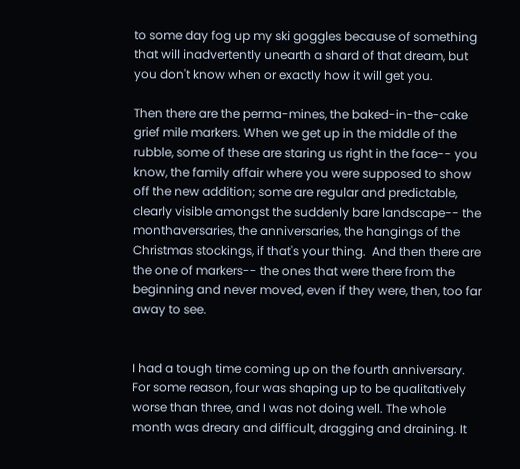to some day fog up my ski goggles because of something that will inadvertently unearth a shard of that dream, but you don't know when or exactly how it will get you.

Then there are the perma-mines, the baked-in-the-cake grief mile markers. When we get up in the middle of the rubble, some of these are staring us right in the face-- you know, the family affair where you were supposed to show off the new addition; some are regular and predictable, clearly visible amongst the suddenly bare landscape-- the monthaversaries, the anniversaries, the hangings of the Christmas stockings, if that's your thing.  And then there are the one of markers-- the ones that were there from the beginning and never moved, even if they were, then, too far away to see.


I had a tough time coming up on the fourth anniversary. For some reason, four was shaping up to be qualitatively worse than three, and I was not doing well. The whole month was dreary and difficult, dragging and draining. It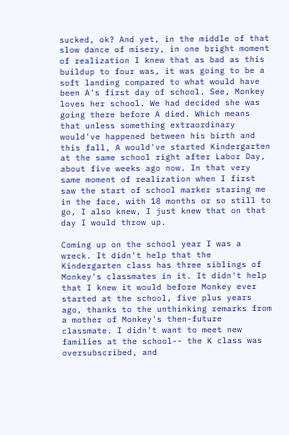sucked, ok? And yet, in the middle of that slow dance of misery, in one bright moment of realization I knew that as bad as this buildup to four was, it was going to be a soft landing compared to what would have been A's first day of school. See, Monkey loves her school. We had decided she was going there before A died. Which means that unless something extraordinary would've happened between his birth and this fall, A would've started Kindergarten at the same school right after Labor Day, about five weeks ago now. In that very same moment of realization when I first saw the start of school marker staring me in the face, with 18 months or so still to go, I also knew, I just knew that on that day I would throw up.

Coming up on the school year I was a wreck. It didn't help that the Kindergarten class has three siblings of Monkey's classmates in it. It didn't help that I knew it would before Monkey ever started at the school, five plus years ago, thanks to the unthinking remarks from a mother of Monkey's then-future classmate. I didn't want to meet new families at the school-- the K class was oversubscribed, and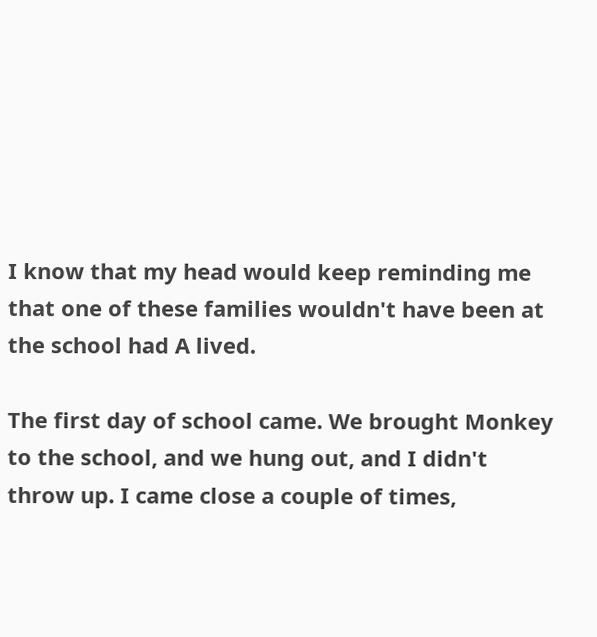I know that my head would keep reminding me that one of these families wouldn't have been at the school had A lived.

The first day of school came. We brought Monkey to the school, and we hung out, and I didn't throw up. I came close a couple of times,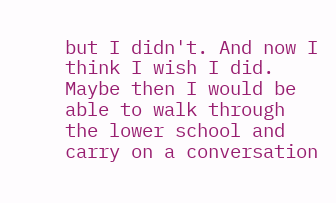but I didn't. And now I think I wish I did. Maybe then I would be able to walk through the lower school and carry on a conversation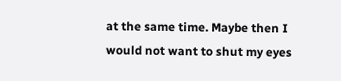at the same time. Maybe then I would not want to shut my eyes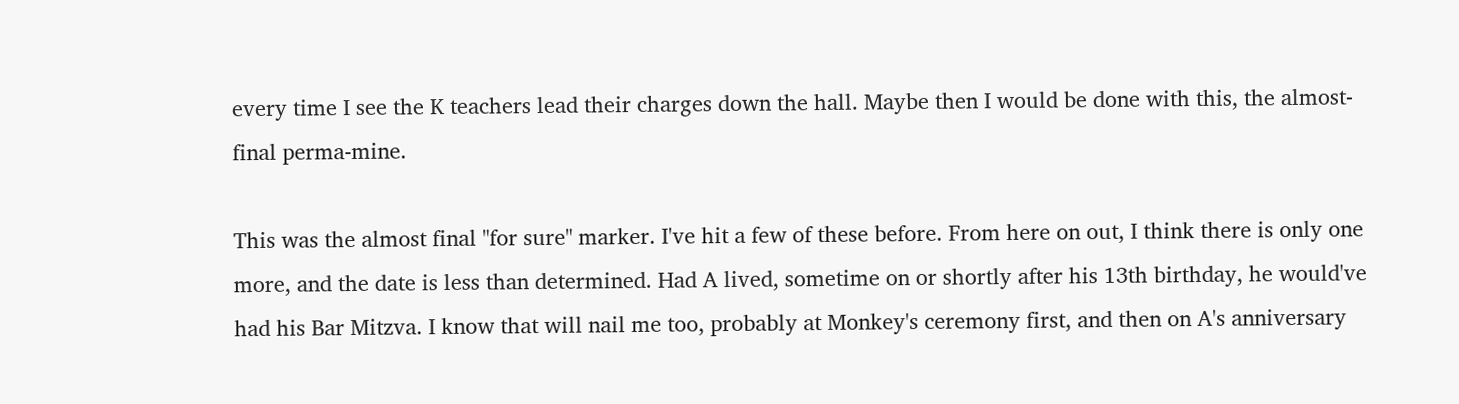every time I see the K teachers lead their charges down the hall. Maybe then I would be done with this, the almost-final perma-mine.

This was the almost final "for sure" marker. I've hit a few of these before. From here on out, I think there is only one more, and the date is less than determined. Had A lived, sometime on or shortly after his 13th birthday, he would've had his Bar Mitzva. I know that will nail me too, probably at Monkey's ceremony first, and then on A's anniversary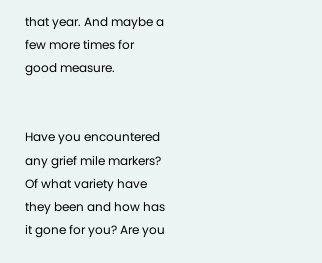that year. And maybe a few more times for good measure.


Have you encountered any grief mile markers? Of what variety have they been and how has it gone for you? Are you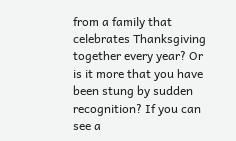from a family that celebrates Thanksgiving together every year? Or is it more that you have been stung by sudden recognition? If you can see a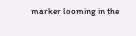marker looming in the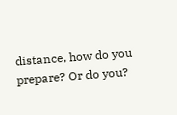distance, how do you prepare? Or do you?